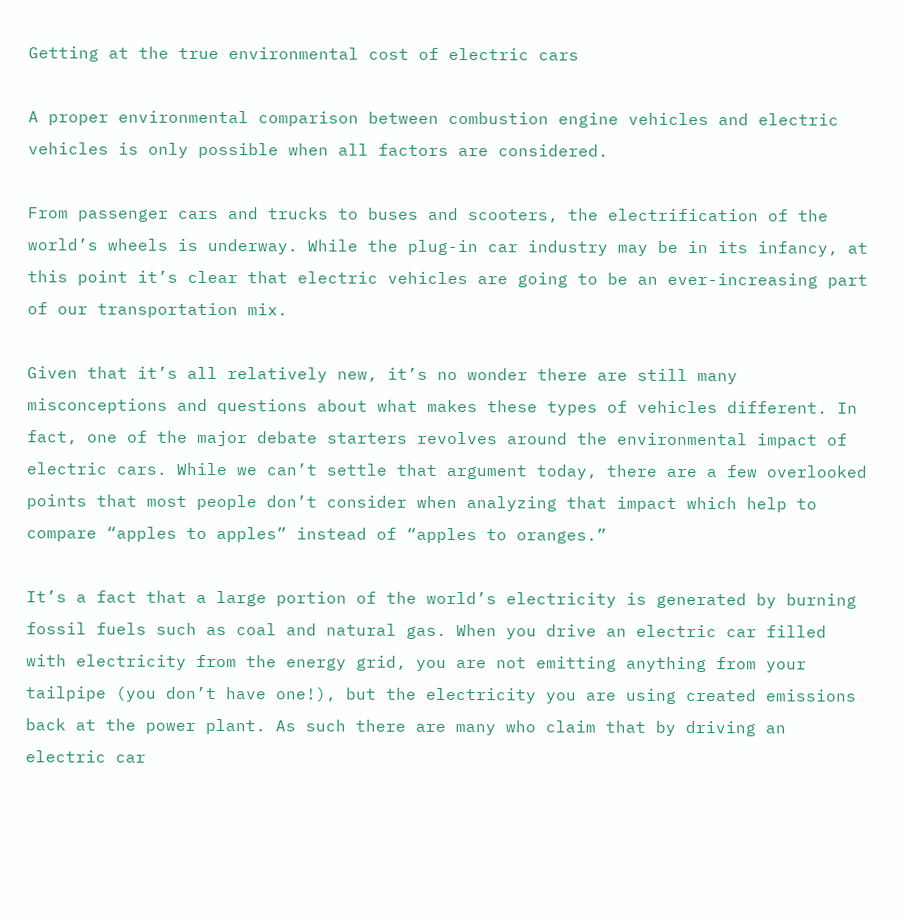Getting at the true environmental cost of electric cars

A proper environmental comparison between combustion engine vehicles and electric vehicles is only possible when all factors are considered.

From passenger cars and trucks to buses and scooters, the electrification of the world’s wheels is underway. While the plug-in car industry may be in its infancy, at this point it’s clear that electric vehicles are going to be an ever-increasing part of our transportation mix.

Given that it’s all relatively new, it’s no wonder there are still many misconceptions and questions about what makes these types of vehicles different. In fact, one of the major debate starters revolves around the environmental impact of electric cars. While we can’t settle that argument today, there are a few overlooked points that most people don’t consider when analyzing that impact which help to compare “apples to apples” instead of “apples to oranges.”

It’s a fact that a large portion of the world’s electricity is generated by burning fossil fuels such as coal and natural gas. When you drive an electric car filled with electricity from the energy grid, you are not emitting anything from your tailpipe (you don’t have one!), but the electricity you are using created emissions back at the power plant. As such there are many who claim that by driving an electric car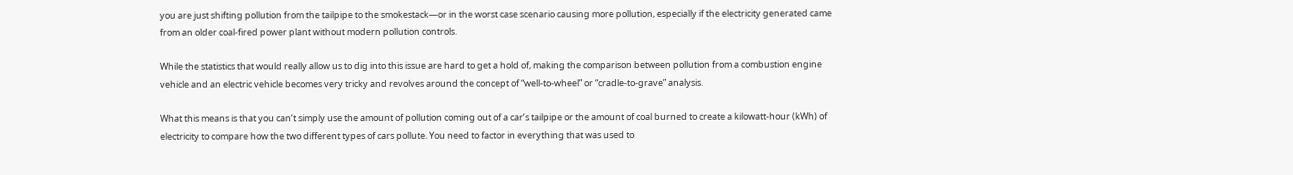you are just shifting pollution from the tailpipe to the smokestack—or in the worst case scenario causing more pollution, especially if the electricity generated came from an older coal-fired power plant without modern pollution controls.

While the statistics that would really allow us to dig into this issue are hard to get a hold of, making the comparison between pollution from a combustion engine vehicle and an electric vehicle becomes very tricky and revolves around the concept of “well-to-wheel” or “cradle-to-grave” analysis.

What this means is that you can’t simply use the amount of pollution coming out of a car’s tailpipe or the amount of coal burned to create a kilowatt-hour (kWh) of electricity to compare how the two different types of cars pollute. You need to factor in everything that was used to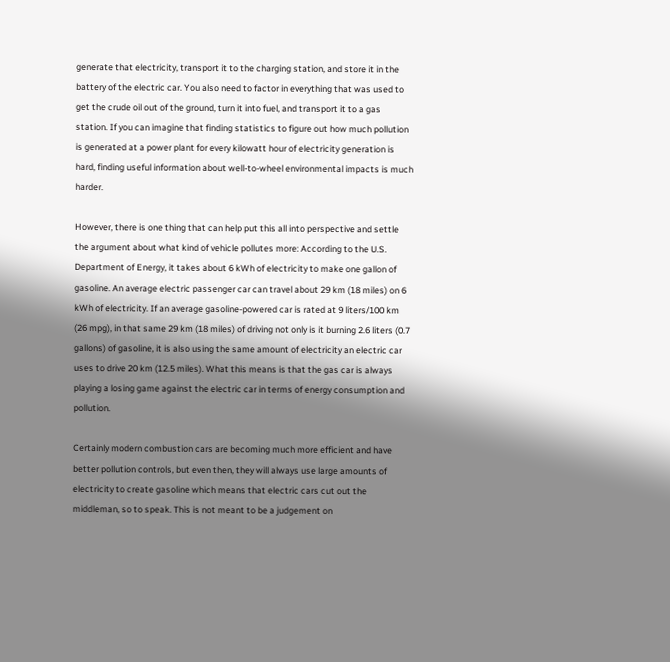generate that electricity, transport it to the charging station, and store it in the battery of the electric car. You also need to factor in everything that was used to get the crude oil out of the ground, turn it into fuel, and transport it to a gas station. If you can imagine that finding statistics to figure out how much pollution is generated at a power plant for every kilowatt hour of electricity generation is hard, finding useful information about well-to-wheel environmental impacts is much harder.

However, there is one thing that can help put this all into perspective and settle the argument about what kind of vehicle pollutes more: According to the U.S. Department of Energy, it takes about 6 kWh of electricity to make one gallon of gasoline. An average electric passenger car can travel about 29 km (18 miles) on 6 kWh of electricity. If an average gasoline-powered car is rated at 9 liters/100 km (26 mpg), in that same 29 km (18 miles) of driving not only is it burning 2.6 liters (0.7 gallons) of gasoline, it is also using the same amount of electricity an electric car uses to drive 20 km (12.5 miles). What this means is that the gas car is always playing a losing game against the electric car in terms of energy consumption and pollution.

Certainly modern combustion cars are becoming much more efficient and have better pollution controls, but even then, they will always use large amounts of electricity to create gasoline which means that electric cars cut out the middleman, so to speak. This is not meant to be a judgement on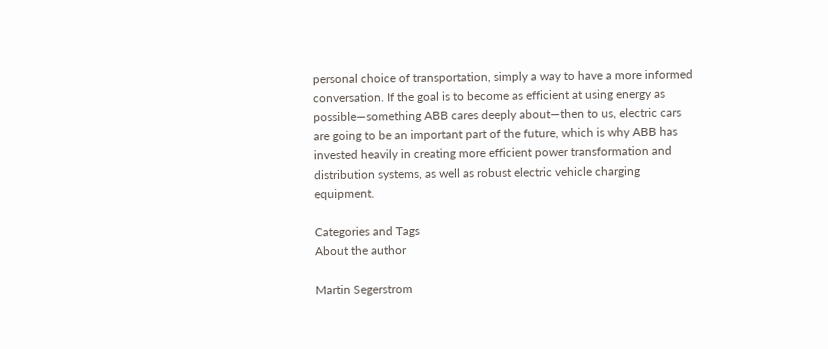personal choice of transportation, simply a way to have a more informed conversation. If the goal is to become as efficient at using energy as possible—something ABB cares deeply about—then to us, electric cars are going to be an important part of the future, which is why ABB has invested heavily in creating more efficient power transformation and distribution systems, as well as robust electric vehicle charging equipment.

Categories and Tags
About the author

Martin Segerstrom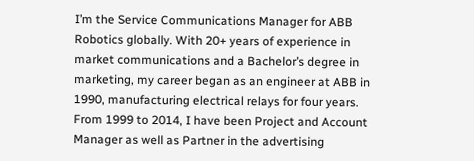I’m the Service Communications Manager for ABB Robotics globally. With 20+ years of experience in market communications and a Bachelor’s degree in marketing, my career began as an engineer at ABB in 1990, manufacturing electrical relays for four years. From 1999 to 2014, I have been Project and Account Manager as well as Partner in the advertising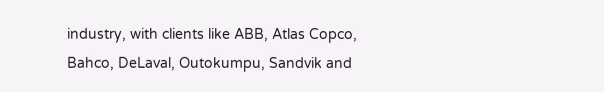industry, with clients like ABB, Atlas Copco, Bahco, DeLaval, Outokumpu, Sandvik and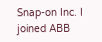Snap-on Inc. I joined ABB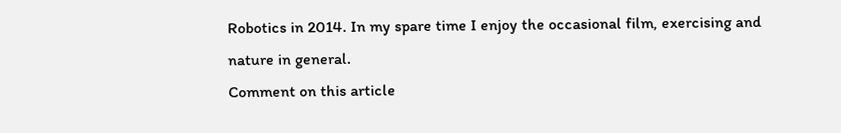Robotics in 2014. In my spare time I enjoy the occasional film, exercising and nature in general.
Comment on this article